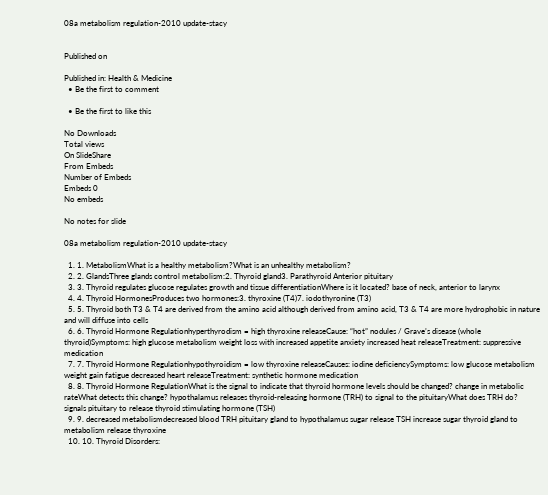08a metabolism regulation-2010 update-stacy


Published on

Published in: Health & Medicine
  • Be the first to comment

  • Be the first to like this

No Downloads
Total views
On SlideShare
From Embeds
Number of Embeds
Embeds 0
No embeds

No notes for slide

08a metabolism regulation-2010 update-stacy

  1. 1. MetabolismWhat is a healthy metabolism?What is an unhealthy metabolism?
  2. 2. GlandsThree glands control metabolism:2. Thyroid gland3. Parathyroid Anterior pituitary
  3. 3. Thyroid regulates glucose regulates growth and tissue differentiationWhere is it located? base of neck, anterior to larynx
  4. 4. Thyroid HormonesProduces two hormones:3. thyroxine (T4)7. iodothyronine (T3)
  5. 5. Thyroid both T3 & T4 are derived from the amino acid although derived from amino acid, T3 & T4 are more hydrophobic in nature and will diffuse into cells
  6. 6. Thyroid Hormone Regulationhyperthyrodism = high thyroxine releaseCause: “hot” nodules / Grave’s disease (whole thyroid)Symptoms: high glucose metabolism weight loss with increased appetite anxiety increased heat releaseTreatment: suppressive medication
  7. 7. Thyroid Hormone Regulationhypothyroidism = low thyroxine releaseCauses: iodine deficiencySymptoms: low glucose metabolism weight gain fatigue decreased heart releaseTreatment: synthetic hormone medication
  8. 8. Thyroid Hormone RegulationWhat is the signal to indicate that thyroid hormone levels should be changed? change in metabolic rateWhat detects this change? hypothalamus releases thyroid-releasing hormone (TRH) to signal to the pituitaryWhat does TRH do? signals pituitary to release thyroid stimulating hormone (TSH)
  9. 9. decreased metabolismdecreased blood TRH pituitary gland to hypothalamus sugar release TSH increase sugar thyroid gland to metabolism release thyroxine
  10. 10. Thyroid Disorders: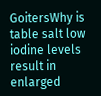GoitersWhy is table salt low iodine levels result in enlarged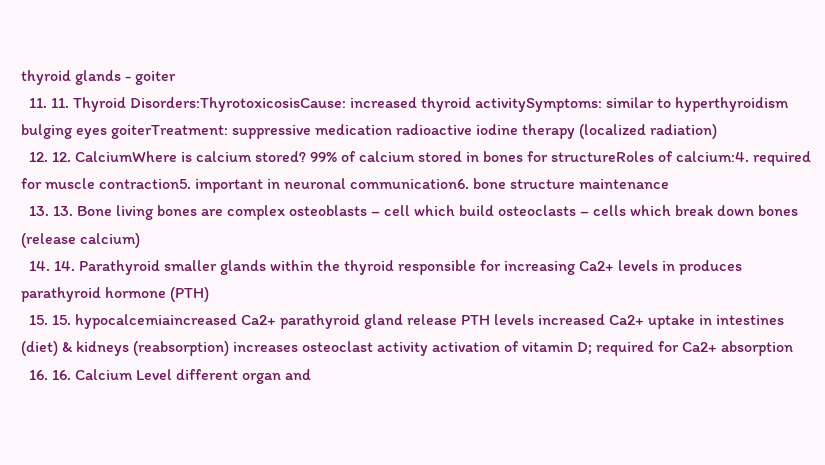thyroid glands - goiter
  11. 11. Thyroid Disorders:ThyrotoxicosisCause: increased thyroid activitySymptoms: similar to hyperthyroidism bulging eyes goiterTreatment: suppressive medication radioactive iodine therapy (localized radiation)
  12. 12. CalciumWhere is calcium stored? 99% of calcium stored in bones for structureRoles of calcium:4. required for muscle contraction5. important in neuronal communication6. bone structure maintenance
  13. 13. Bone living bones are complex osteoblasts – cell which build osteoclasts – cells which break down bones (release calcium)
  14. 14. Parathyroid smaller glands within the thyroid responsible for increasing Ca2+ levels in produces parathyroid hormone (PTH)
  15. 15. hypocalcemiaincreased Ca2+ parathyroid gland release PTH levels increased Ca2+ uptake in intestines (diet) & kidneys (reabsorption) increases osteoclast activity activation of vitamin D; required for Ca2+ absorption
  16. 16. Calcium Level different organ and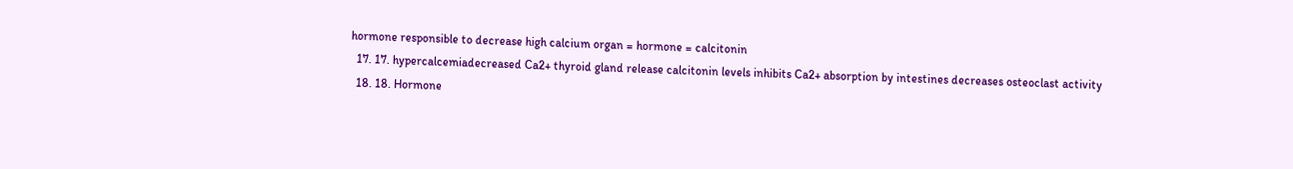hormone responsible to decrease high calcium organ = hormone = calcitonin
  17. 17. hypercalcemiadecreased Ca2+ thyroid gland release calcitonin levels inhibits Ca2+ absorption by intestines decreases osteoclast activity
  18. 18. Hormone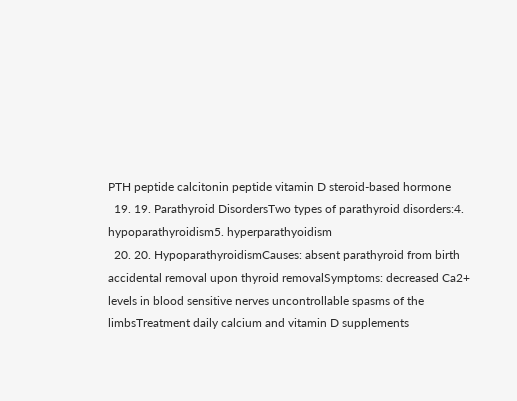PTH peptide calcitonin peptide vitamin D steroid-based hormone
  19. 19. Parathyroid DisordersTwo types of parathyroid disorders:4. hypoparathyroidism5. hyperparathyoidism
  20. 20. HypoparathyroidismCauses: absent parathyroid from birth accidental removal upon thyroid removalSymptoms: decreased Ca2+ levels in blood sensitive nerves uncontrollable spasms of the limbsTreatment daily calcium and vitamin D supplements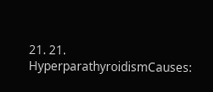21. 21. HyperparathyroidismCauses: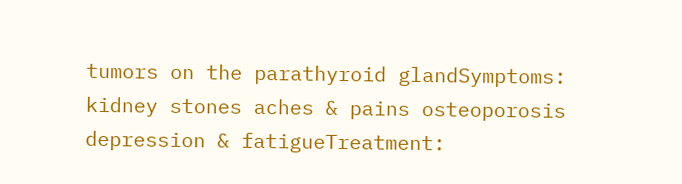tumors on the parathyroid glandSymptoms: kidney stones aches & pains osteoporosis depression & fatigueTreatment: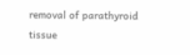removal of parathyroid tissue